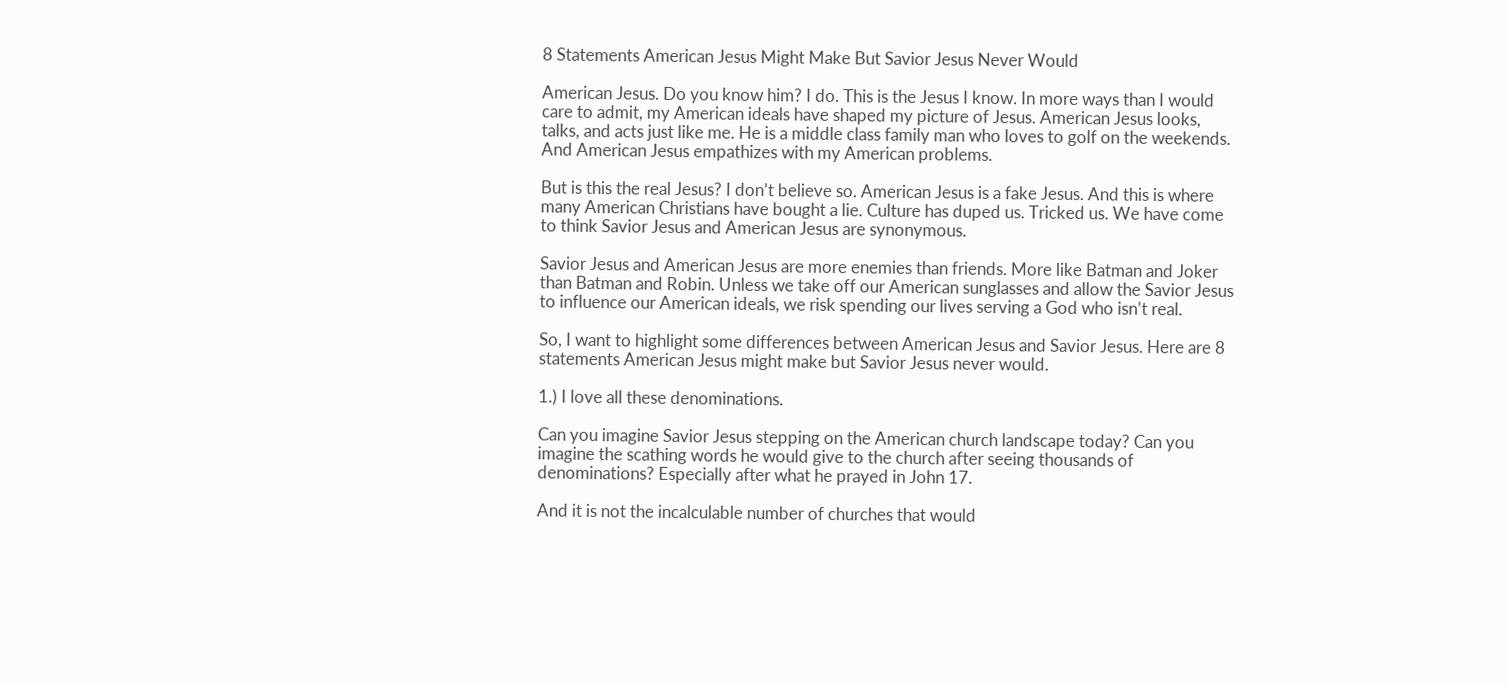8 Statements American Jesus Might Make But Savior Jesus Never Would

American Jesus. Do you know him? I do. This is the Jesus I know. In more ways than I would care to admit, my American ideals have shaped my picture of Jesus. American Jesus looks, talks, and acts just like me. He is a middle class family man who loves to golf on the weekends. And American Jesus empathizes with my American problems.

But is this the real Jesus? I don’t believe so. American Jesus is a fake Jesus. And this is where many American Christians have bought a lie. Culture has duped us. Tricked us. We have come to think Savior Jesus and American Jesus are synonymous.

Savior Jesus and American Jesus are more enemies than friends. More like Batman and Joker than Batman and Robin. Unless we take off our American sunglasses and allow the Savior Jesus to influence our American ideals, we risk spending our lives serving a God who isn’t real.

So, I want to highlight some differences between American Jesus and Savior Jesus. Here are 8 statements American Jesus might make but Savior Jesus never would.

1.) I love all these denominations.

Can you imagine Savior Jesus stepping on the American church landscape today? Can you imagine the scathing words he would give to the church after seeing thousands of denominations? Especially after what he prayed in John 17.

And it is not the incalculable number of churches that would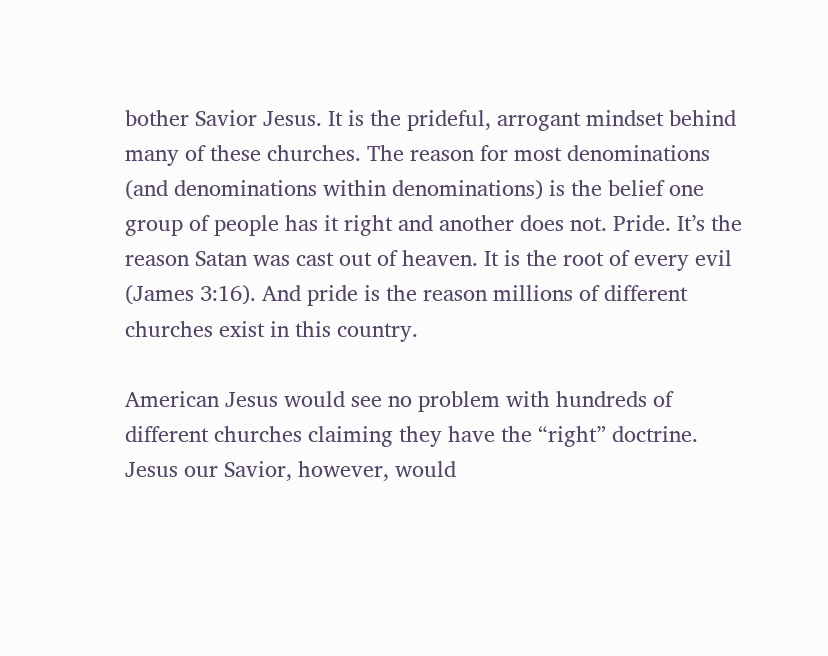bother Savior Jesus. It is the prideful, arrogant mindset behind many of these churches. The reason for most denominations (and denominations within denominations) is the belief one group of people has it right and another does not. Pride. It’s the reason Satan was cast out of heaven. It is the root of every evil (James 3:16). And pride is the reason millions of different churches exist in this country.

American Jesus would see no problem with hundreds of different churches claiming they have the “right” doctrine. Jesus our Savior, however, would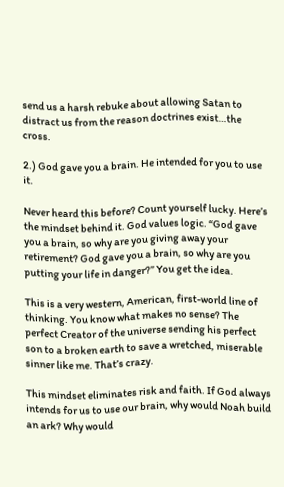send us a harsh rebuke about allowing Satan to distract us from the reason doctrines exist…the cross.

2.) God gave you a brain. He intended for you to use it.

Never heard this before? Count yourself lucky. Here’s the mindset behind it. God values logic. “God gave you a brain, so why are you giving away your retirement? God gave you a brain, so why are you putting your life in danger?” You get the idea.

This is a very western, American, first-world line of thinking. You know what makes no sense? The perfect Creator of the universe sending his perfect son to a broken earth to save a wretched, miserable sinner like me. That’s crazy.

This mindset eliminates risk and faith. If God always intends for us to use our brain, why would Noah build an ark? Why would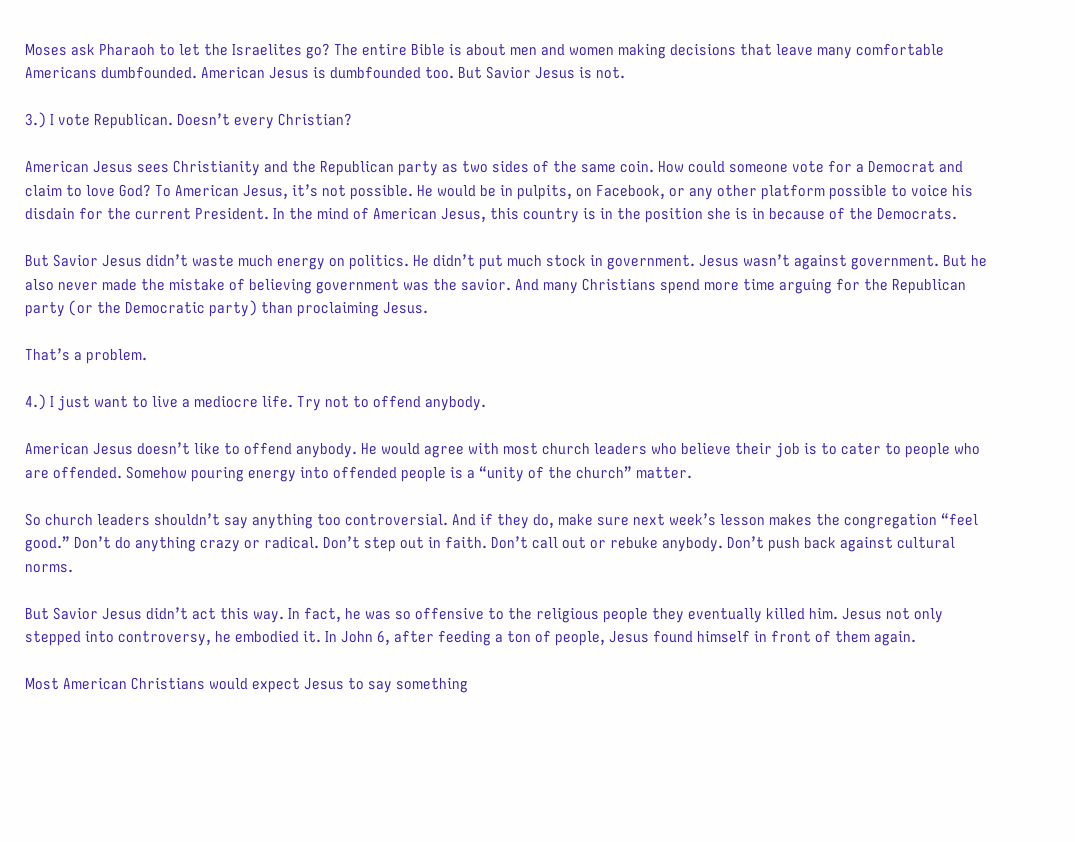Moses ask Pharaoh to let the Israelites go? The entire Bible is about men and women making decisions that leave many comfortable Americans dumbfounded. American Jesus is dumbfounded too. But Savior Jesus is not.

3.) I vote Republican. Doesn’t every Christian?

American Jesus sees Christianity and the Republican party as two sides of the same coin. How could someone vote for a Democrat and claim to love God? To American Jesus, it’s not possible. He would be in pulpits, on Facebook, or any other platform possible to voice his disdain for the current President. In the mind of American Jesus, this country is in the position she is in because of the Democrats.

But Savior Jesus didn’t waste much energy on politics. He didn’t put much stock in government. Jesus wasn’t against government. But he also never made the mistake of believing government was the savior. And many Christians spend more time arguing for the Republican party (or the Democratic party) than proclaiming Jesus.

That’s a problem.

4.) I just want to live a mediocre life. Try not to offend anybody.

American Jesus doesn’t like to offend anybody. He would agree with most church leaders who believe their job is to cater to people who are offended. Somehow pouring energy into offended people is a “unity of the church” matter.

So church leaders shouldn’t say anything too controversial. And if they do, make sure next week’s lesson makes the congregation “feel good.” Don’t do anything crazy or radical. Don’t step out in faith. Don’t call out or rebuke anybody. Don’t push back against cultural norms.

But Savior Jesus didn’t act this way. In fact, he was so offensive to the religious people they eventually killed him. Jesus not only stepped into controversy, he embodied it. In John 6, after feeding a ton of people, Jesus found himself in front of them again.

Most American Christians would expect Jesus to say something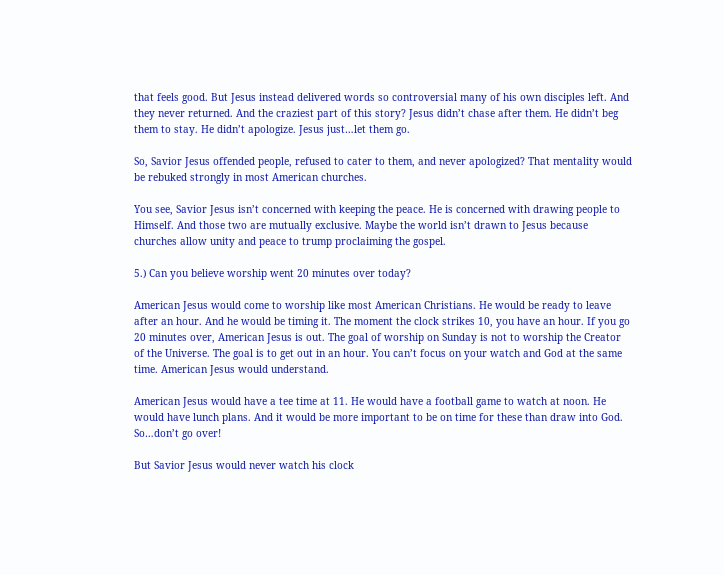that feels good. But Jesus instead delivered words so controversial many of his own disciples left. And they never returned. And the craziest part of this story? Jesus didn’t chase after them. He didn’t beg them to stay. He didn’t apologize. Jesus just…let them go.

So, Savior Jesus offended people, refused to cater to them, and never apologized? That mentality would be rebuked strongly in most American churches.

You see, Savior Jesus isn’t concerned with keeping the peace. He is concerned with drawing people to Himself. And those two are mutually exclusive. Maybe the world isn’t drawn to Jesus because churches allow unity and peace to trump proclaiming the gospel.

5.) Can you believe worship went 20 minutes over today?

American Jesus would come to worship like most American Christians. He would be ready to leave after an hour. And he would be timing it. The moment the clock strikes 10, you have an hour. If you go 20 minutes over, American Jesus is out. The goal of worship on Sunday is not to worship the Creator of the Universe. The goal is to get out in an hour. You can’t focus on your watch and God at the same time. American Jesus would understand.

American Jesus would have a tee time at 11. He would have a football game to watch at noon. He would have lunch plans. And it would be more important to be on time for these than draw into God. So…don’t go over!

But Savior Jesus would never watch his clock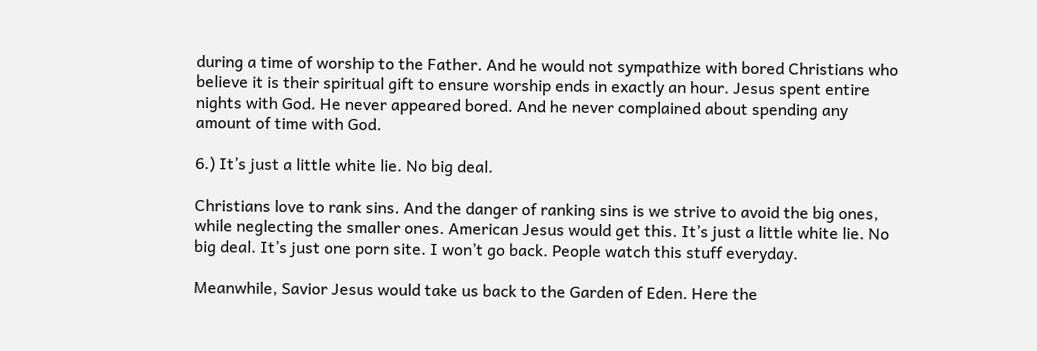during a time of worship to the Father. And he would not sympathize with bored Christians who believe it is their spiritual gift to ensure worship ends in exactly an hour. Jesus spent entire nights with God. He never appeared bored. And he never complained about spending any amount of time with God.

6.) It’s just a little white lie. No big deal.

Christians love to rank sins. And the danger of ranking sins is we strive to avoid the big ones, while neglecting the smaller ones. American Jesus would get this. It’s just a little white lie. No big deal. It’s just one porn site. I won’t go back. People watch this stuff everyday.

Meanwhile, Savior Jesus would take us back to the Garden of Eden. Here the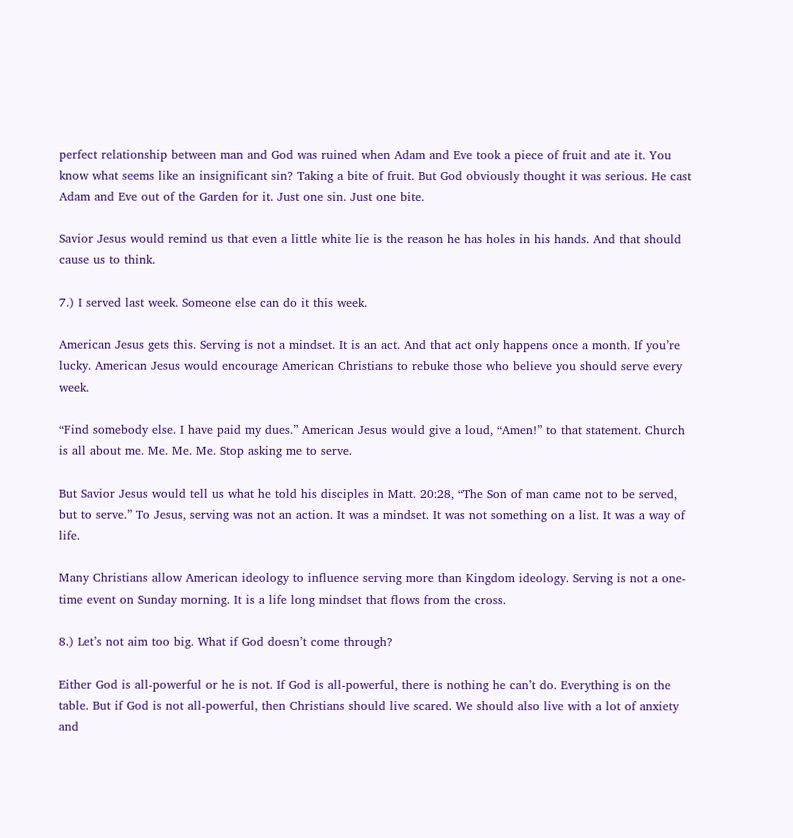perfect relationship between man and God was ruined when Adam and Eve took a piece of fruit and ate it. You know what seems like an insignificant sin? Taking a bite of fruit. But God obviously thought it was serious. He cast Adam and Eve out of the Garden for it. Just one sin. Just one bite.

Savior Jesus would remind us that even a little white lie is the reason he has holes in his hands. And that should cause us to think.

7.) I served last week. Someone else can do it this week.

American Jesus gets this. Serving is not a mindset. It is an act. And that act only happens once a month. If you’re lucky. American Jesus would encourage American Christians to rebuke those who believe you should serve every week.

“Find somebody else. I have paid my dues.” American Jesus would give a loud, “Amen!” to that statement. Church is all about me. Me. Me. Me. Stop asking me to serve.

But Savior Jesus would tell us what he told his disciples in Matt. 20:28, “The Son of man came not to be served, but to serve.” To Jesus, serving was not an action. It was a mindset. It was not something on a list. It was a way of life.

Many Christians allow American ideology to influence serving more than Kingdom ideology. Serving is not a one-time event on Sunday morning. It is a life long mindset that flows from the cross.

8.) Let’s not aim too big. What if God doesn’t come through?

Either God is all-powerful or he is not. If God is all-powerful, there is nothing he can’t do. Everything is on the table. But if God is not all-powerful, then Christians should live scared. We should also live with a lot of anxiety and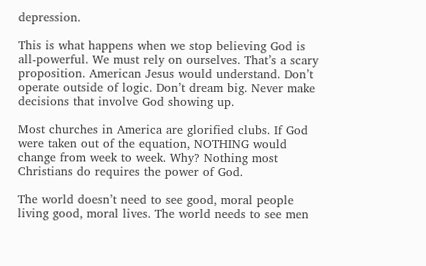depression.

This is what happens when we stop believing God is all-powerful. We must rely on ourselves. That’s a scary proposition. American Jesus would understand. Don’t operate outside of logic. Don’t dream big. Never make decisions that involve God showing up.

Most churches in America are glorified clubs. If God were taken out of the equation, NOTHING would change from week to week. Why? Nothing most Christians do requires the power of God.

The world doesn’t need to see good, moral people living good, moral lives. The world needs to see men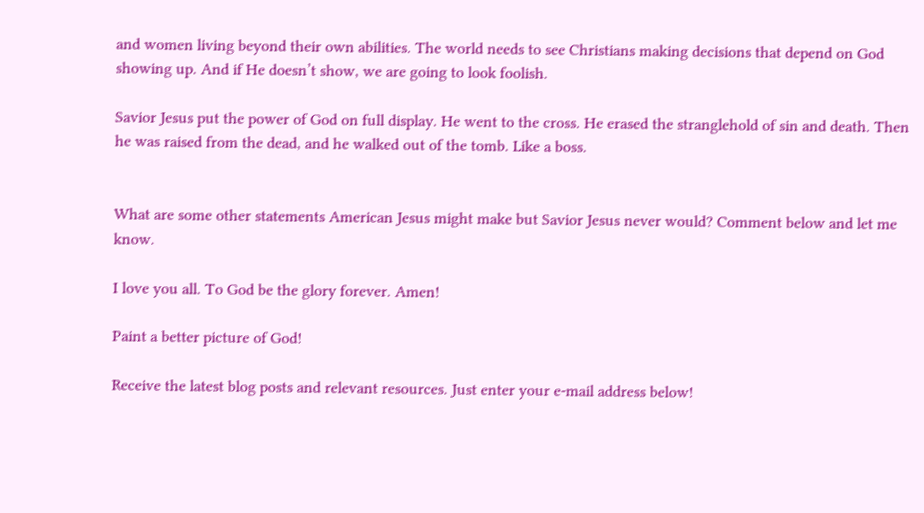and women living beyond their own abilities. The world needs to see Christians making decisions that depend on God showing up. And if He doesn’t show, we are going to look foolish.

Savior Jesus put the power of God on full display. He went to the cross. He erased the stranglehold of sin and death. Then he was raised from the dead, and he walked out of the tomb. Like a boss.


What are some other statements American Jesus might make but Savior Jesus never would? Comment below and let me know.

I love you all. To God be the glory forever. Amen!

Paint a better picture of God!

Receive the latest blog posts and relevant resources. Just enter your e-mail address below!